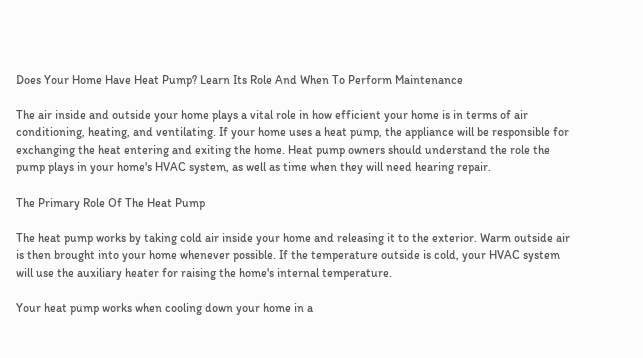Does Your Home Have Heat Pump? Learn Its Role And When To Perform Maintenance

The air inside and outside your home plays a vital role in how efficient your home is in terms of air conditioning, heating, and ventilating. If your home uses a heat pump, the appliance will be responsible for exchanging the heat entering and exiting the home. Heat pump owners should understand the role the pump plays in your home's HVAC system, as well as time when they will need hearing repair.

The Primary Role Of The Heat Pump

The heat pump works by taking cold air inside your home and releasing it to the exterior. Warm outside air is then brought into your home whenever possible. If the temperature outside is cold, your HVAC system will use the auxiliary heater for raising the home's internal temperature.

Your heat pump works when cooling down your home in a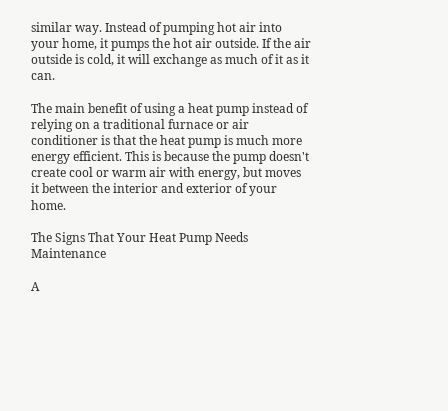similar way. Instead of pumping hot air into your home, it pumps the hot air outside. If the air outside is cold, it will exchange as much of it as it can.

The main benefit of using a heat pump instead of relying on a traditional furnace or air conditioner is that the heat pump is much more energy efficient. This is because the pump doesn't create cool or warm air with energy, but moves it between the interior and exterior of your home.

The Signs That Your Heat Pump Needs Maintenance

A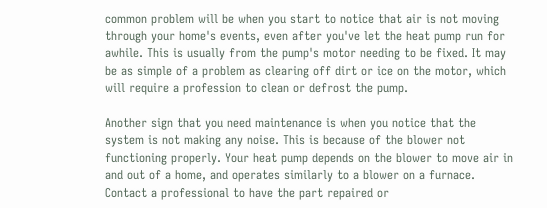common problem will be when you start to notice that air is not moving through your home's events, even after you've let the heat pump run for awhile. This is usually from the pump's motor needing to be fixed. It may be as simple of a problem as clearing off dirt or ice on the motor, which will require a profession to clean or defrost the pump.

Another sign that you need maintenance is when you notice that the system is not making any noise. This is because of the blower not functioning properly. Your heat pump depends on the blower to move air in and out of a home, and operates similarly to a blower on a furnace. Contact a professional to have the part repaired or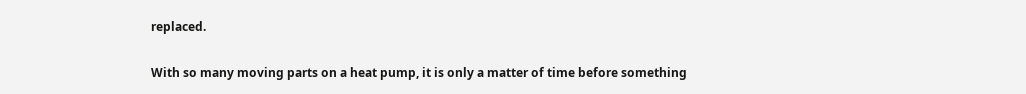replaced.

With so many moving parts on a heat pump, it is only a matter of time before something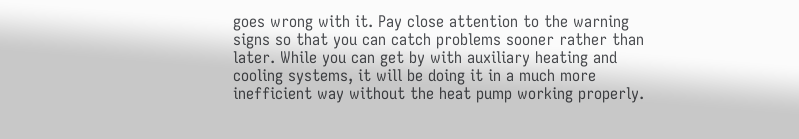goes wrong with it. Pay close attention to the warning signs so that you can catch problems sooner rather than later. While you can get by with auxiliary heating and cooling systems, it will be doing it in a much more inefficient way without the heat pump working properly.